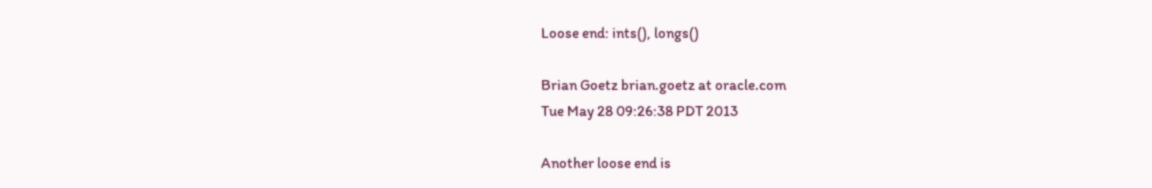Loose end: ints(), longs()

Brian Goetz brian.goetz at oracle.com
Tue May 28 09:26:38 PDT 2013

Another loose end is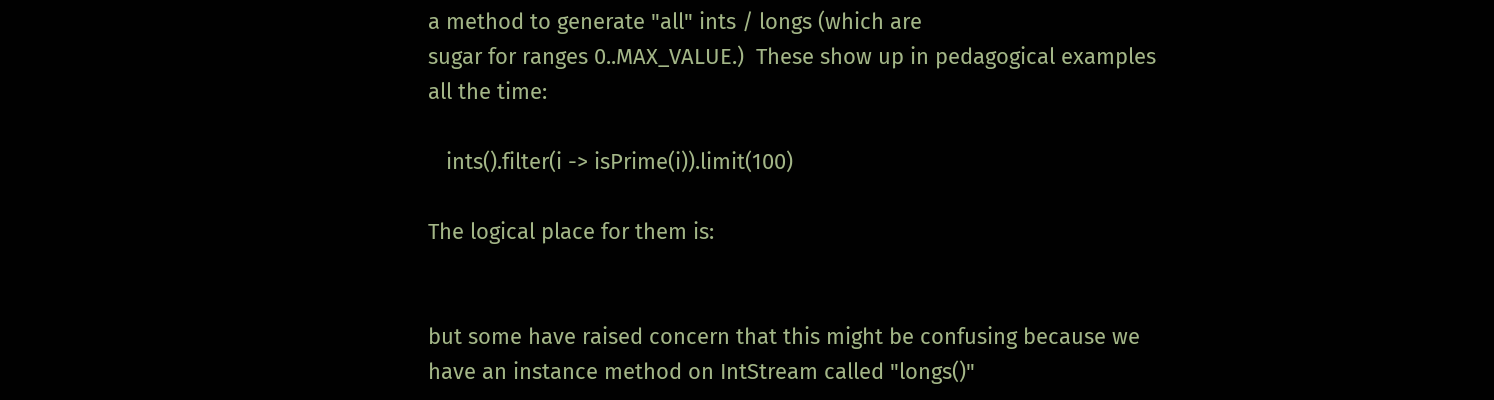a method to generate "all" ints / longs (which are
sugar for ranges 0..MAX_VALUE.)  These show up in pedagogical examples
all the time:

   ints().filter(i -> isPrime(i)).limit(100)

The logical place for them is:


but some have raised concern that this might be confusing because we
have an instance method on IntStream called "longs()"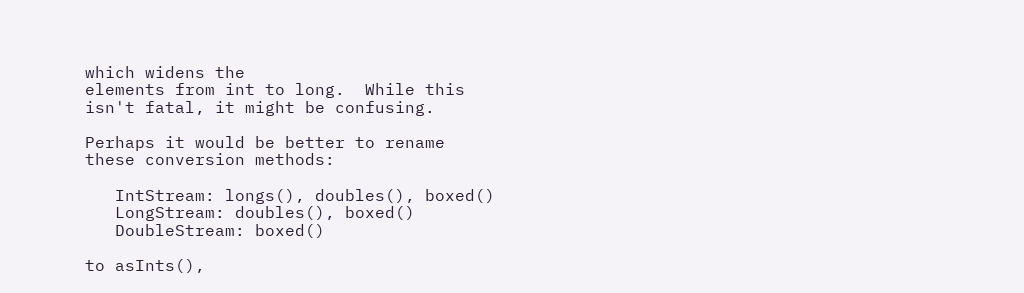which widens the
elements from int to long.  While this isn't fatal, it might be confusing.

Perhaps it would be better to rename these conversion methods:

   IntStream: longs(), doubles(), boxed()
   LongStream: doubles(), boxed()
   DoubleStream: boxed()

to asInts(),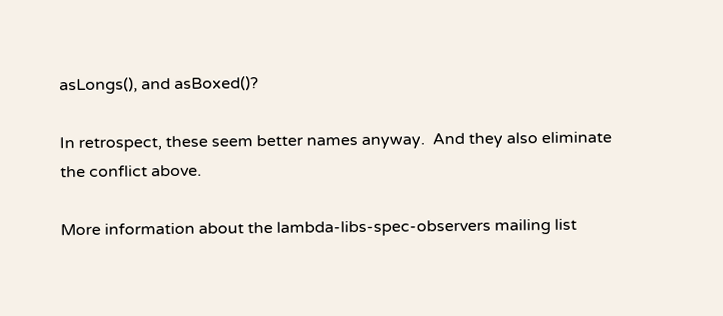asLongs(), and asBoxed()?

In retrospect, these seem better names anyway.  And they also eliminate
the conflict above.

More information about the lambda-libs-spec-observers mailing list